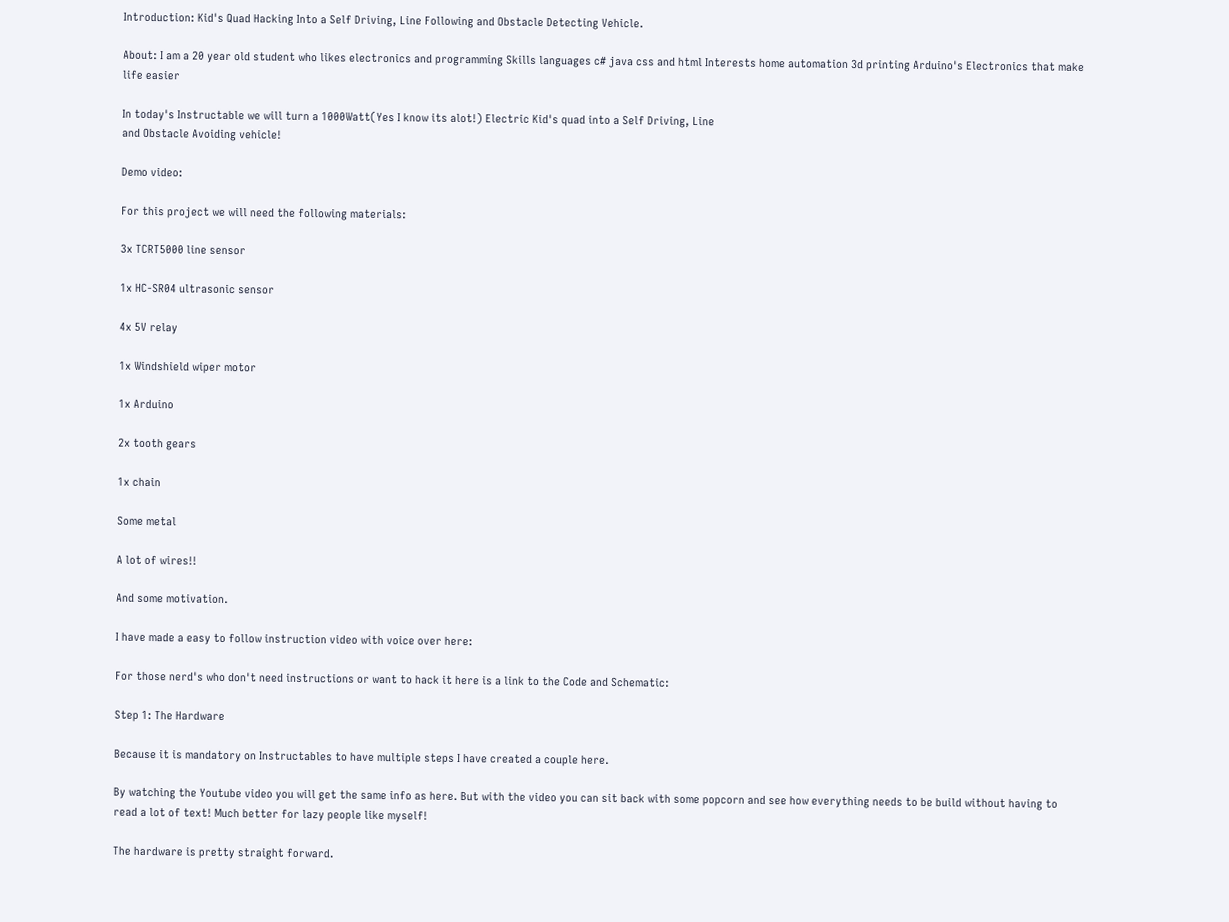Introduction: Kid's Quad Hacking Into a Self Driving, Line Following and Obstacle Detecting Vehicle.

About: I am a 20 year old student who likes electronics and programming Skills languages c# java css and html Interests home automation 3d printing Arduino's Electronics that make life easier

In today's Instructable we will turn a 1000Watt(Yes I know its alot!) Electric Kid's quad into a Self Driving, Line
and Obstacle Avoiding vehicle!

Demo video:

For this project we will need the following materials:

3x TCRT5000 line sensor

1x HC-SR04 ultrasonic sensor

4x 5V relay

1x Windshield wiper motor

1x Arduino

2x tooth gears

1x chain

Some metal

A lot of wires!!

And some motivation.

I have made a easy to follow instruction video with voice over here:

For those nerd's who don't need instructions or want to hack it here is a link to the Code and Schematic:

Step 1: The Hardware

Because it is mandatory on Instructables to have multiple steps I have created a couple here.

By watching the Youtube video you will get the same info as here. But with the video you can sit back with some popcorn and see how everything needs to be build without having to read a lot of text! Much better for lazy people like myself!

The hardware is pretty straight forward.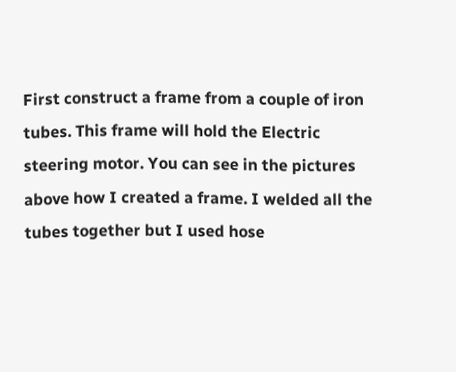First construct a frame from a couple of iron tubes. This frame will hold the Electric steering motor. You can see in the pictures above how I created a frame. I welded all the tubes together but I used hose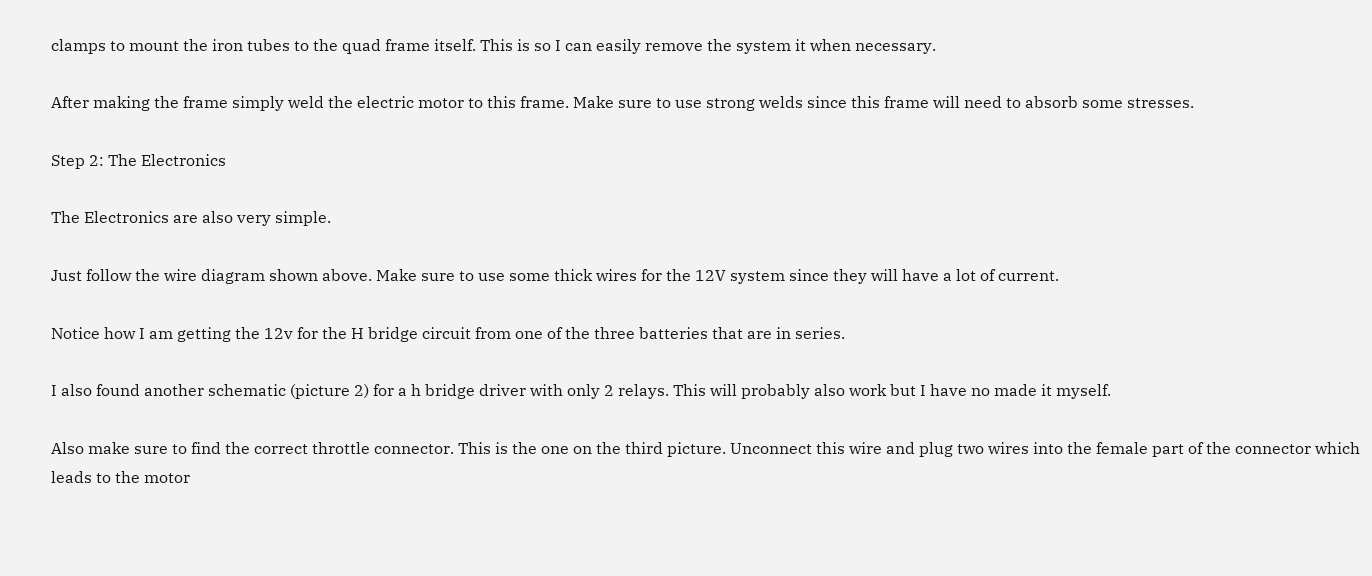clamps to mount the iron tubes to the quad frame itself. This is so I can easily remove the system it when necessary.

After making the frame simply weld the electric motor to this frame. Make sure to use strong welds since this frame will need to absorb some stresses.

Step 2: The Electronics

The Electronics are also very simple.

Just follow the wire diagram shown above. Make sure to use some thick wires for the 12V system since they will have a lot of current.

Notice how I am getting the 12v for the H bridge circuit from one of the three batteries that are in series.

I also found another schematic (picture 2) for a h bridge driver with only 2 relays. This will probably also work but I have no made it myself.

Also make sure to find the correct throttle connector. This is the one on the third picture. Unconnect this wire and plug two wires into the female part of the connector which leads to the motor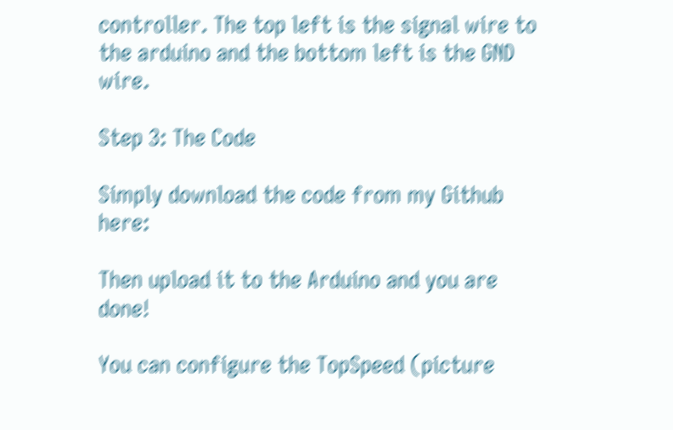controller. The top left is the signal wire to the arduino and the bottom left is the GND wire.

Step 3: The Code

Simply download the code from my Github here:

Then upload it to the Arduino and you are done!

You can configure the TopSpeed (picture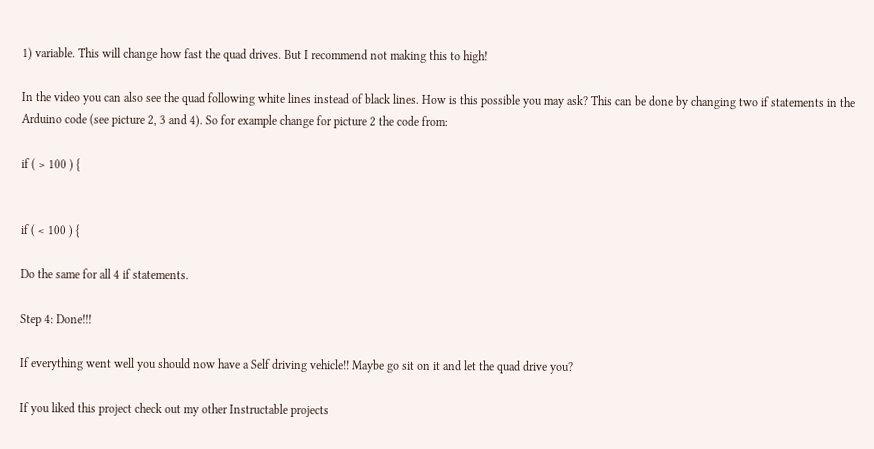1) variable. This will change how fast the quad drives. But I recommend not making this to high!

In the video you can also see the quad following white lines instead of black lines. How is this possible you may ask? This can be done by changing two if statements in the Arduino code (see picture 2, 3 and 4). So for example change for picture 2 the code from:

if ( > 100 ) {


if ( < 100 ) {

Do the same for all 4 if statements.

Step 4: Done!!!

If everything went well you should now have a Self driving vehicle!! Maybe go sit on it and let the quad drive you?

If you liked this project check out my other Instructable projects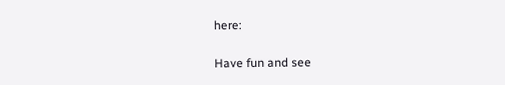here:

Have fun and see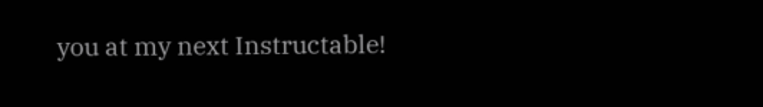you at my next Instructable!